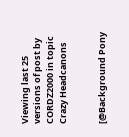Viewing last 25 versions of post by CORDZ2000 in topic Crazy Headcanons


[@Background Pony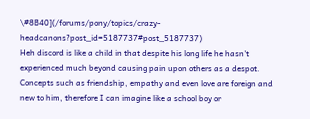\#8B40](/forums/pony/topics/crazy-headcanons?post_id=5187737#post_5187737)
Heh discord is like a child in that despite his long life he hasn't experienced much beyond causing pain upon others as a despot. Concepts such as friendship, empathy and even love are foreign and new to him, therefore I can imagine like a school boy or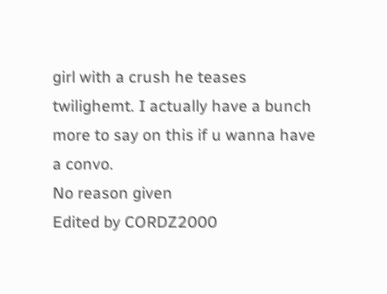girl with a crush he teases twilighemt. I actually have a bunch more to say on this if u wanna have a convo.
No reason given
Edited by CORDZ2000